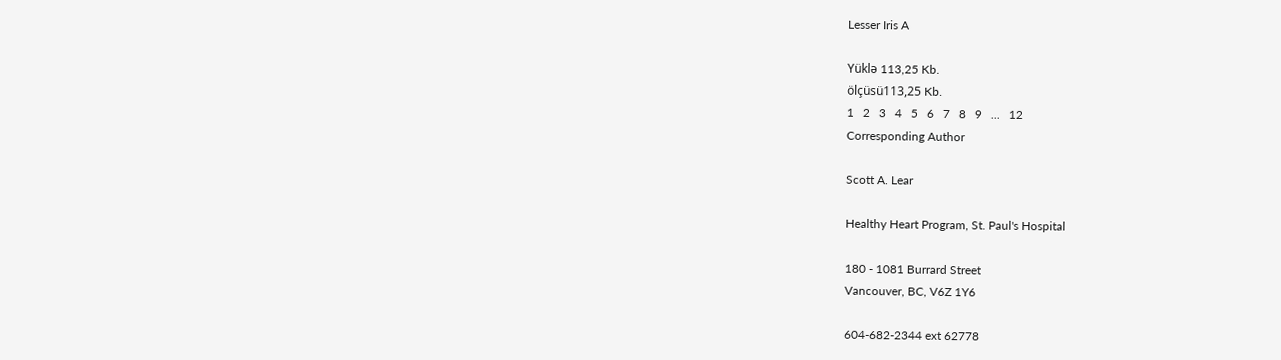Lesser Iris A

Yüklə 113,25 Kb.
ölçüsü113,25 Kb.
1   2   3   4   5   6   7   8   9   ...   12
Corresponding Author

Scott A. Lear

Healthy Heart Program, St. Paul's Hospital

180 - 1081 Burrard Street
Vancouver, BC, V6Z 1Y6

604-682-2344 ext 62778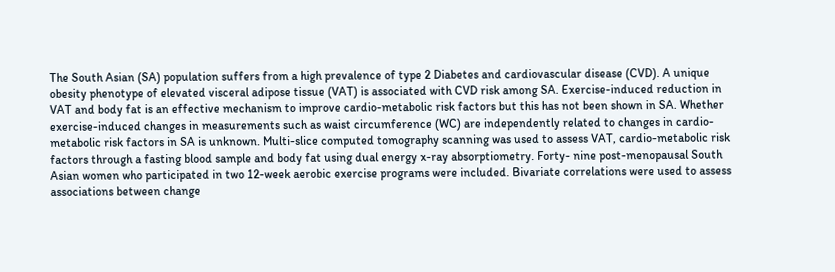The South Asian (SA) population suffers from a high prevalence of type 2 Diabetes and cardiovascular disease (CVD). A unique obesity phenotype of elevated visceral adipose tissue (VAT) is associated with CVD risk among SA. Exercise-induced reduction in VAT and body fat is an effective mechanism to improve cardio-metabolic risk factors but this has not been shown in SA. Whether exercise-induced changes in measurements such as waist circumference (WC) are independently related to changes in cardio-metabolic risk factors in SA is unknown. Multi-slice computed tomography scanning was used to assess VAT, cardio-metabolic risk factors through a fasting blood sample and body fat using dual energy x-ray absorptiometry. Forty- nine post-menopausal South Asian women who participated in two 12-week aerobic exercise programs were included. Bivariate correlations were used to assess associations between change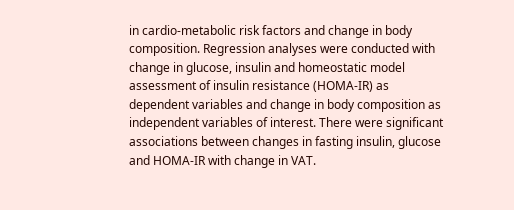in cardio-metabolic risk factors and change in body composition. Regression analyses were conducted with change in glucose, insulin and homeostatic model assessment of insulin resistance (HOMA-IR) as dependent variables and change in body composition as independent variables of interest. There were significant associations between changes in fasting insulin, glucose and HOMA-IR with change in VAT.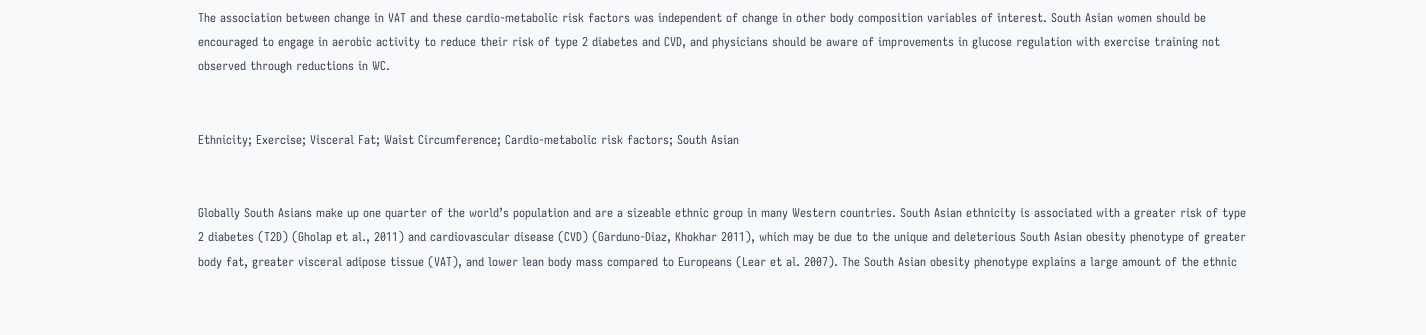The association between change in VAT and these cardio-metabolic risk factors was independent of change in other body composition variables of interest. South Asian women should be encouraged to engage in aerobic activity to reduce their risk of type 2 diabetes and CVD, and physicians should be aware of improvements in glucose regulation with exercise training not observed through reductions in WC.


Ethnicity; Exercise; Visceral Fat; Waist Circumference; Cardio-metabolic risk factors; South Asian


Globally South Asians make up one quarter of the world’s population and are a sizeable ethnic group in many Western countries. South Asian ethnicity is associated with a greater risk of type 2 diabetes (T2D) (Gholap et al., 2011) and cardiovascular disease (CVD) (Garduno-Diaz, Khokhar 2011), which may be due to the unique and deleterious South Asian obesity phenotype of greater body fat, greater visceral adipose tissue (VAT), and lower lean body mass compared to Europeans (Lear et al. 2007). The South Asian obesity phenotype explains a large amount of the ethnic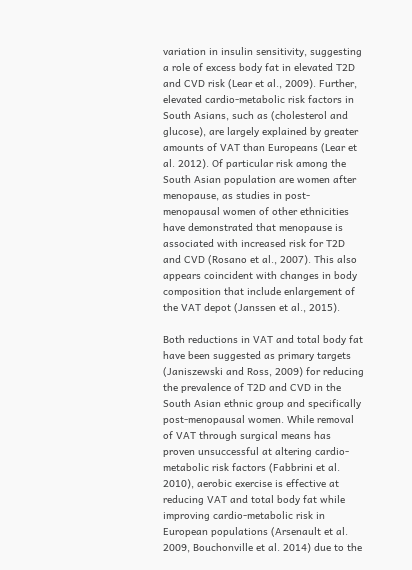variation in insulin sensitivity, suggesting a role of excess body fat in elevated T2D and CVD risk (Lear et al., 2009). Further, elevated cardio-metabolic risk factors in South Asians, such as (cholesterol and glucose), are largely explained by greater amounts of VAT than Europeans (Lear et al. 2012). Of particular risk among the South Asian population are women after menopause, as studies in post-menopausal women of other ethnicities have demonstrated that menopause is associated with increased risk for T2D and CVD (Rosano et al., 2007). This also appears coincident with changes in body composition that include enlargement of the VAT depot (Janssen et al., 2015).

Both reductions in VAT and total body fat have been suggested as primary targets (Janiszewski and Ross, 2009) for reducing the prevalence of T2D and CVD in the South Asian ethnic group and specifically post-menopausal women. While removal of VAT through surgical means has proven unsuccessful at altering cardio-metabolic risk factors (Fabbrini et al. 2010), aerobic exercise is effective at reducing VAT and total body fat while improving cardio-metabolic risk in European populations (Arsenault et al. 2009, Bouchonville et al. 2014) due to the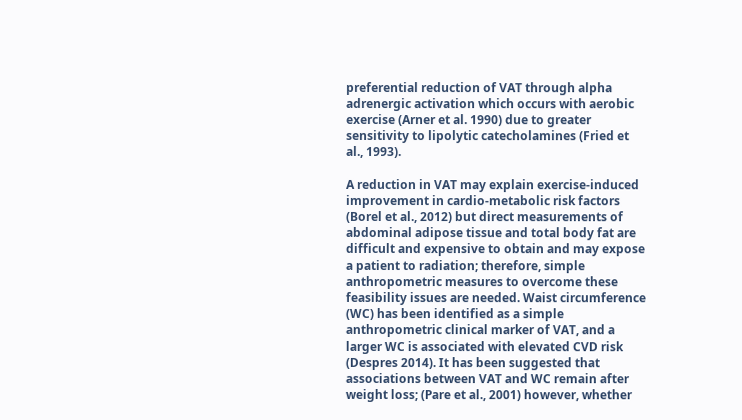preferential reduction of VAT through alpha adrenergic activation which occurs with aerobic exercise (Arner et al. 1990) due to greater sensitivity to lipolytic catecholamines (Fried et al., 1993).

A reduction in VAT may explain exercise-induced improvement in cardio-metabolic risk factors (Borel et al., 2012) but direct measurements of abdominal adipose tissue and total body fat are difficult and expensive to obtain and may expose a patient to radiation; therefore, simple anthropometric measures to overcome these feasibility issues are needed. Waist circumference (WC) has been identified as a simple anthropometric clinical marker of VAT, and a larger WC is associated with elevated CVD risk (Despres 2014). It has been suggested that associations between VAT and WC remain after weight loss; (Pare et al., 2001) however, whether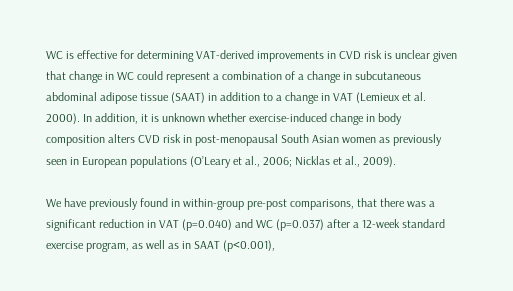WC is effective for determining VAT-derived improvements in CVD risk is unclear given that change in WC could represent a combination of a change in subcutaneous abdominal adipose tissue (SAAT) in addition to a change in VAT (Lemieux et al. 2000). In addition, it is unknown whether exercise-induced change in body composition alters CVD risk in post-menopausal South Asian women as previously seen in European populations (O’Leary et al., 2006; Nicklas et al., 2009).

We have previously found in within-group pre-post comparisons, that there was a significant reduction in VAT (p=0.040) and WC (p=0.037) after a 12-week standard exercise program, as well as in SAAT (p<0.001),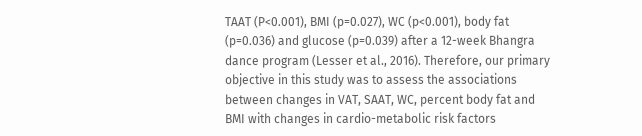TAAT (P<0.001), BMI (p=0.027), WC (p<0.001), body fat (p=0.036) and glucose (p=0.039) after a 12-week Bhangra dance program (Lesser et al., 2016). Therefore, our primary objective in this study was to assess the associations between changes in VAT, SAAT, WC, percent body fat and BMI with changes in cardio-metabolic risk factors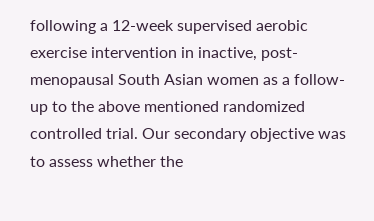following a 12-week supervised aerobic exercise intervention in inactive, post-menopausal South Asian women as a follow-up to the above mentioned randomized controlled trial. Our secondary objective was to assess whether the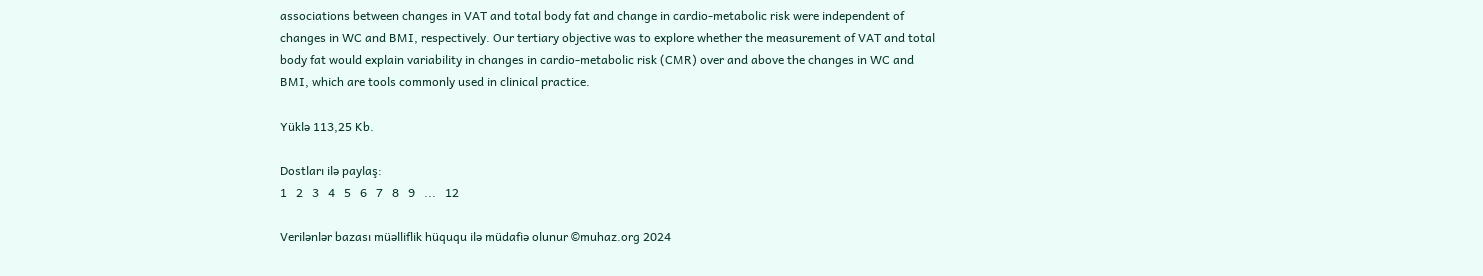associations between changes in VAT and total body fat and change in cardio-metabolic risk were independent of changes in WC and BMI, respectively. Our tertiary objective was to explore whether the measurement of VAT and total body fat would explain variability in changes in cardio-metabolic risk (CMR) over and above the changes in WC and BMI, which are tools commonly used in clinical practice.

Yüklə 113,25 Kb.

Dostları ilə paylaş:
1   2   3   4   5   6   7   8   9   ...   12

Verilənlər bazası müəlliflik hüququ ilə müdafiə olunur ©muhaz.org 2024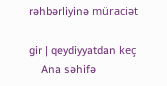rəhbərliyinə müraciət

gir | qeydiyyatdan keç
    Ana səhifə